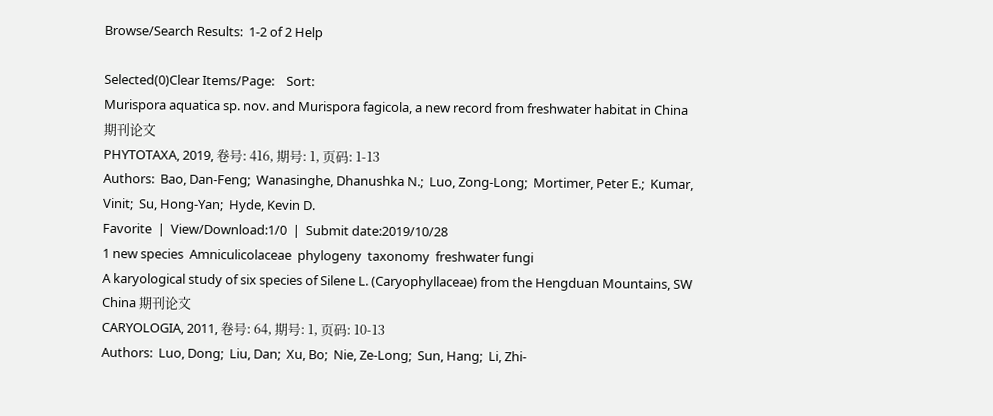Browse/Search Results:  1-2 of 2 Help

Selected(0)Clear Items/Page:    Sort:
Murispora aquatica sp. nov. and Murispora fagicola, a new record from freshwater habitat in China 期刊论文
PHYTOTAXA, 2019, 卷号: 416, 期号: 1, 页码: 1-13
Authors:  Bao, Dan-Feng;  Wanasinghe, Dhanushka N.;  Luo, Zong-Long;  Mortimer, Peter E.;  Kumar, Vinit;  Su, Hong-Yan;  Hyde, Kevin D.
Favorite  |  View/Download:1/0  |  Submit date:2019/10/28
1 new species  Amniculicolaceae  phylogeny  taxonomy  freshwater fungi
A karyological study of six species of Silene L. (Caryophyllaceae) from the Hengduan Mountains, SW China 期刊论文
CARYOLOGIA, 2011, 卷号: 64, 期号: 1, 页码: 10-13
Authors:  Luo, Dong;  Liu, Dan;  Xu, Bo;  Nie, Ze-Long;  Sun, Hang;  Li, Zhi-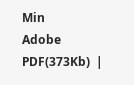Min
Adobe PDF(373Kb)  |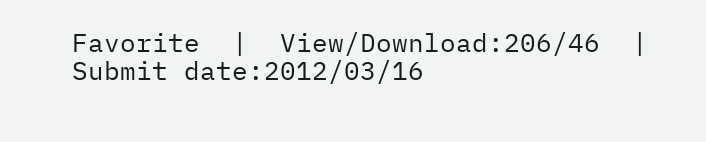Favorite  |  View/Download:206/46  |  Submit date:2012/03/16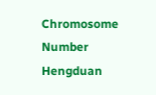Chromosome Number  Hengduan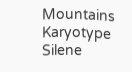Mountains  Karyotype  Silene